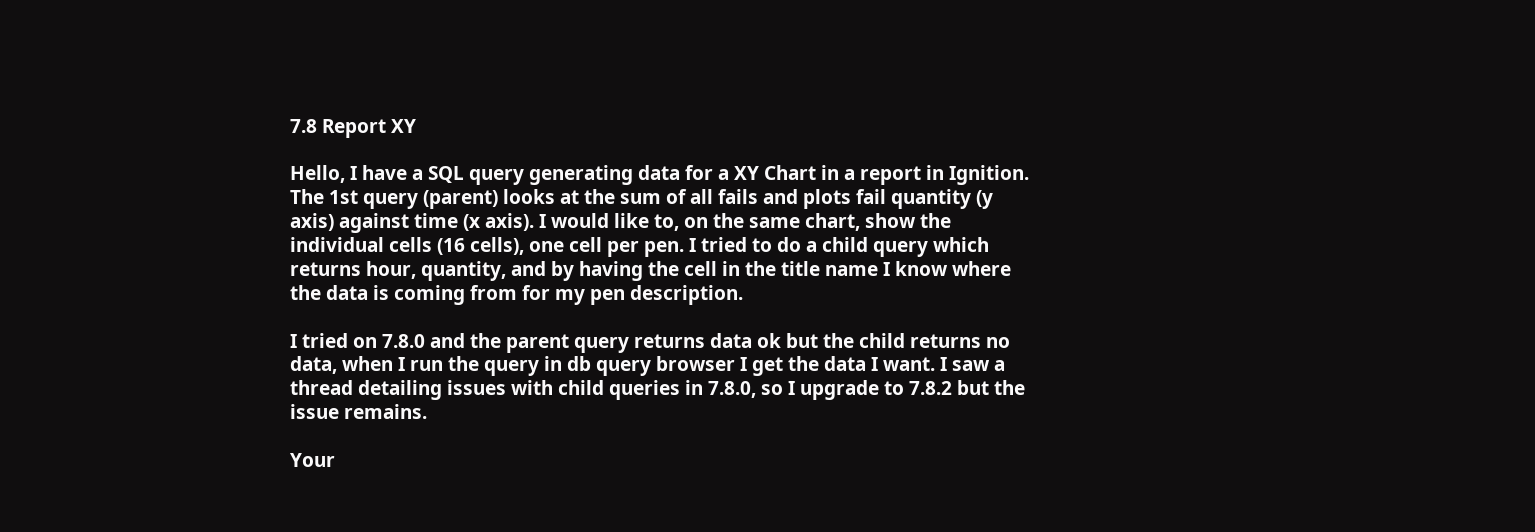7.8 Report XY

Hello, I have a SQL query generating data for a XY Chart in a report in Ignition. The 1st query (parent) looks at the sum of all fails and plots fail quantity (y axis) against time (x axis). I would like to, on the same chart, show the individual cells (16 cells), one cell per pen. I tried to do a child query which returns hour, quantity, and by having the cell in the title name I know where the data is coming from for my pen description.

I tried on 7.8.0 and the parent query returns data ok but the child returns no data, when I run the query in db query browser I get the data I want. I saw a thread detailing issues with child queries in 7.8.0, so I upgrade to 7.8.2 but the issue remains.

Your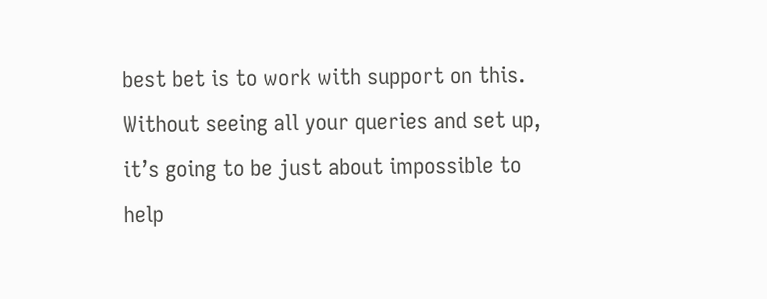best bet is to work with support on this. Without seeing all your queries and set up, it’s going to be just about impossible to help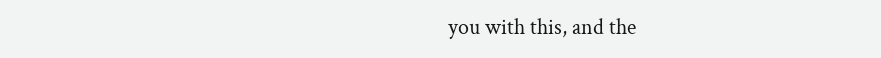you with this, and the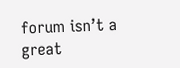forum isn’t a great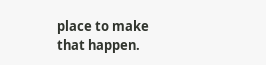place to make that happen.